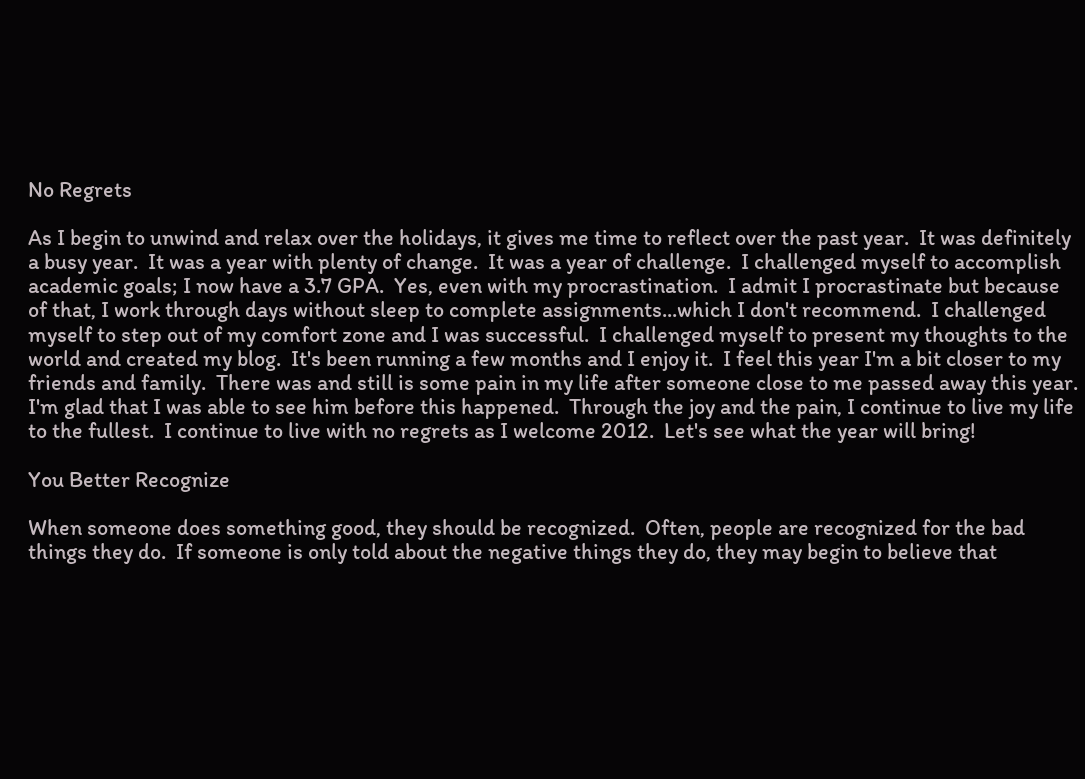No Regrets

As I begin to unwind and relax over the holidays, it gives me time to reflect over the past year.  It was definitely a busy year.  It was a year with plenty of change.  It was a year of challenge.  I challenged myself to accomplish academic goals; I now have a 3.7 GPA.  Yes, even with my procrastination.  I admit I procrastinate but because of that, I work through days without sleep to complete assignments...which I don't recommend.  I challenged myself to step out of my comfort zone and I was successful.  I challenged myself to present my thoughts to the world and created my blog.  It's been running a few months and I enjoy it.  I feel this year I'm a bit closer to my friends and family.  There was and still is some pain in my life after someone close to me passed away this year.  I'm glad that I was able to see him before this happened.  Through the joy and the pain, I continue to live my life to the fullest.  I continue to live with no regrets as I welcome 2012.  Let's see what the year will bring!

You Better Recognize

When someone does something good, they should be recognized.  Often, people are recognized for the bad things they do.  If someone is only told about the negative things they do, they may begin to believe that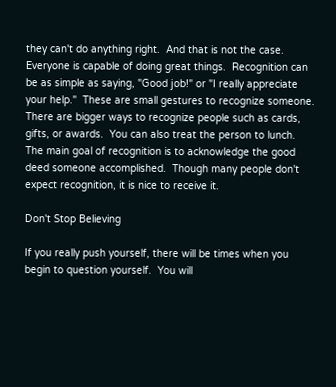they can't do anything right.  And that is not the case.  Everyone is capable of doing great things.  Recognition can be as simple as saying, "Good job!" or "I really appreciate your help."  These are small gestures to recognize someone.  There are bigger ways to recognize people such as cards, gifts, or awards.  You can also treat the person to lunch.  The main goal of recognition is to acknowledge the good deed someone accomplished.  Though many people don't expect recognition, it is nice to receive it.

Don't Stop Believing

If you really push yourself, there will be times when you begin to question yourself.  You will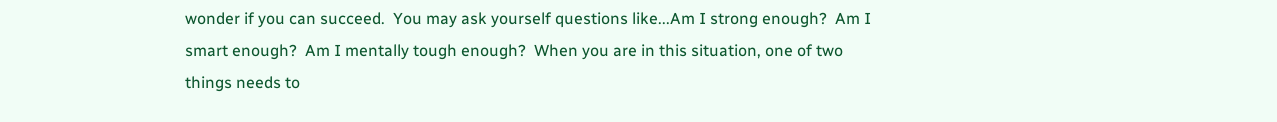wonder if you can succeed.  You may ask yourself questions like...Am I strong enough?  Am I smart enough?  Am I mentally tough enough?  When you are in this situation, one of two things needs to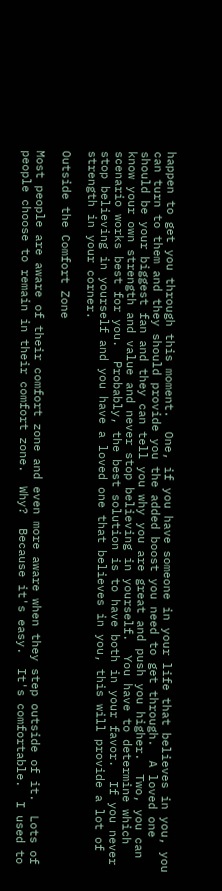happen to get you through this moment.  One, if you have someone in your life that believes in you, you can turn to them and they should provide you the added boost you need to get through.  A loved one should be your biggest fan and they can tell you why you are great and push you higher.  Two, you can know your own strength and value and never stop believing in yourself.  You have to determine which scenario works best for you.  Probably, the best solution is to have both in your favor.  If you never stop believing in yourself and you have a loved one that believes in you, this will provide a lot of strength in your corner.

Outside the Comfort Zone

Most people are aware of their comfort zone and even more aware when they step outside of it.  Lots of people choose to remain in their comfort zone.  Why?  Because it's easy.  It's comfortable.  I used to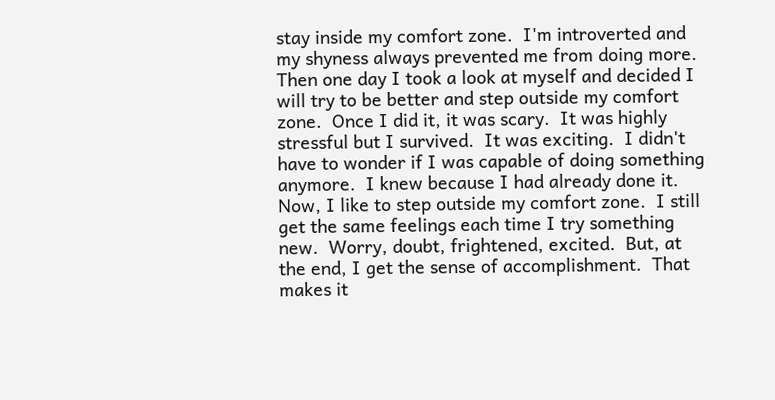stay inside my comfort zone.  I'm introverted and my shyness always prevented me from doing more.  Then one day I took a look at myself and decided I will try to be better and step outside my comfort zone.  Once I did it, it was scary.  It was highly stressful but I survived.  It was exciting.  I didn't have to wonder if I was capable of doing something anymore.  I knew because I had already done it.  Now, I like to step outside my comfort zone.  I still get the same feelings each time I try something new.  Worry, doubt, frightened, excited.  But, at the end, I get the sense of accomplishment.  That makes it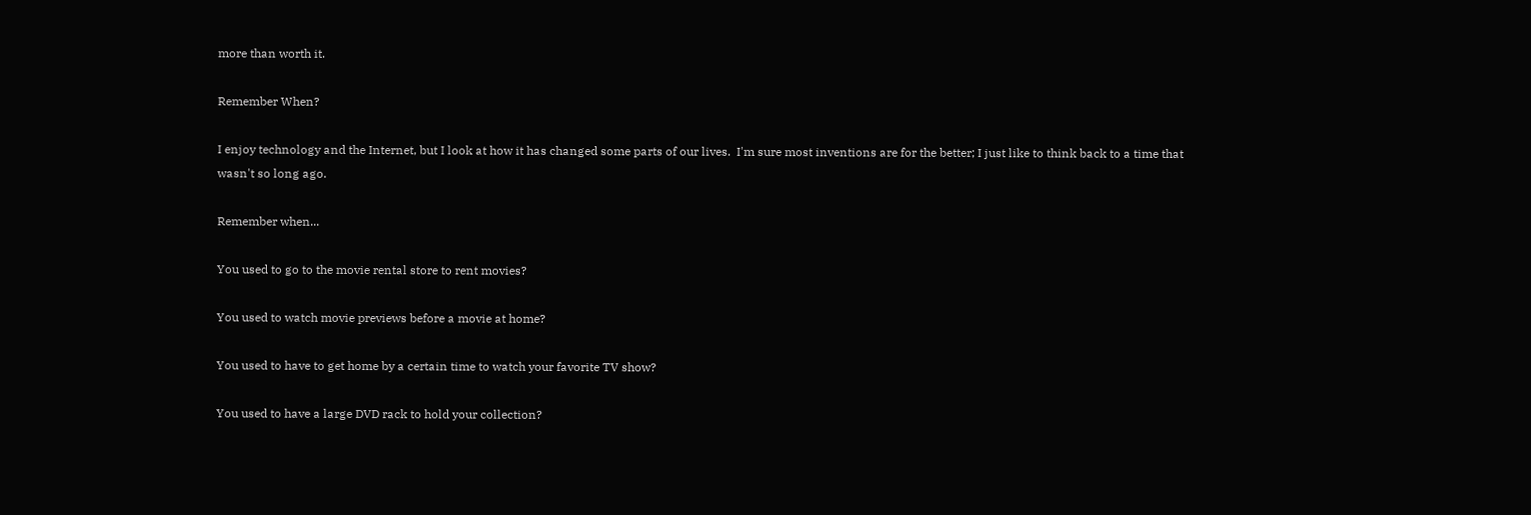more than worth it.

Remember When?

I enjoy technology and the Internet, but I look at how it has changed some parts of our lives.  I'm sure most inventions are for the better; I just like to think back to a time that wasn't so long ago.

Remember when...

You used to go to the movie rental store to rent movies?

You used to watch movie previews before a movie at home?

You used to have to get home by a certain time to watch your favorite TV show?

You used to have a large DVD rack to hold your collection?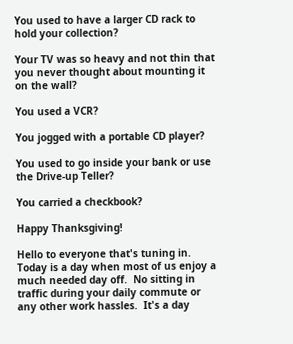You used to have a larger CD rack to hold your collection?

Your TV was so heavy and not thin that you never thought about mounting it on the wall?

You used a VCR?

You jogged with a portable CD player?

You used to go inside your bank or use the Drive-up Teller?

You carried a checkbook?

Happy Thanksgiving!

Hello to everyone that's tuning in.  Today is a day when most of us enjoy a much needed day off.  No sitting in traffic during your daily commute or any other work hassles.  It's a day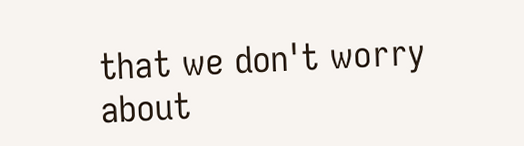that we don't worry about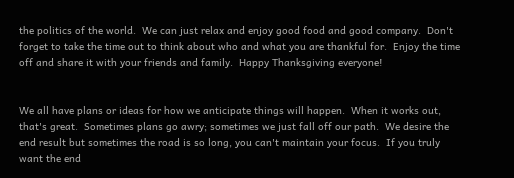the politics of the world.  We can just relax and enjoy good food and good company.  Don't forget to take the time out to think about who and what you are thankful for.  Enjoy the time off and share it with your friends and family.  Happy Thanksgiving everyone!


We all have plans or ideas for how we anticipate things will happen.  When it works out, that's great.  Sometimes plans go awry; sometimes we just fall off our path.  We desire the end result but sometimes the road is so long, you can't maintain your focus.  If you truly want the end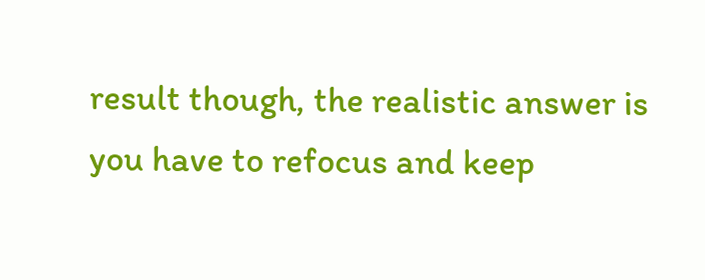result though, the realistic answer is you have to refocus and keep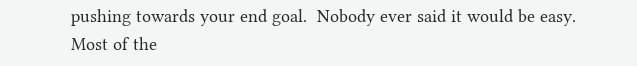pushing towards your end goal.  Nobody ever said it would be easy.  Most of the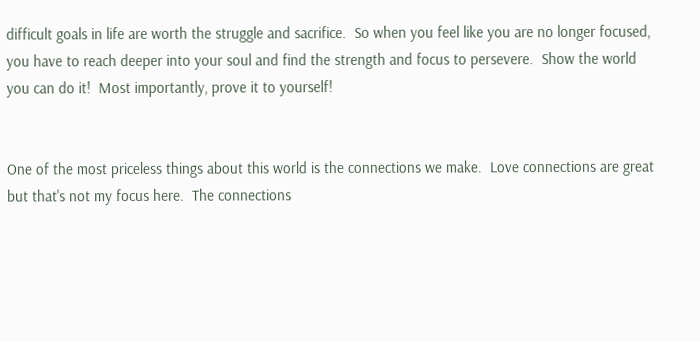difficult goals in life are worth the struggle and sacrifice.  So when you feel like you are no longer focused, you have to reach deeper into your soul and find the strength and focus to persevere.  Show the world you can do it!  Most importantly, prove it to yourself!


One of the most priceless things about this world is the connections we make.  Love connections are great but that's not my focus here.  The connections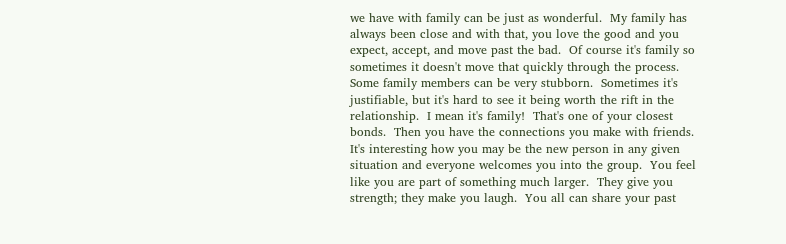we have with family can be just as wonderful.  My family has always been close and with that, you love the good and you expect, accept, and move past the bad.  Of course it's family so sometimes it doesn't move that quickly through the process.  Some family members can be very stubborn.  Sometimes it's justifiable, but it's hard to see it being worth the rift in the relationship.  I mean it's family!  That's one of your closest bonds.  Then you have the connections you make with friends.  It's interesting how you may be the new person in any given situation and everyone welcomes you into the group.  You feel like you are part of something much larger.  They give you strength; they make you laugh.  You all can share your past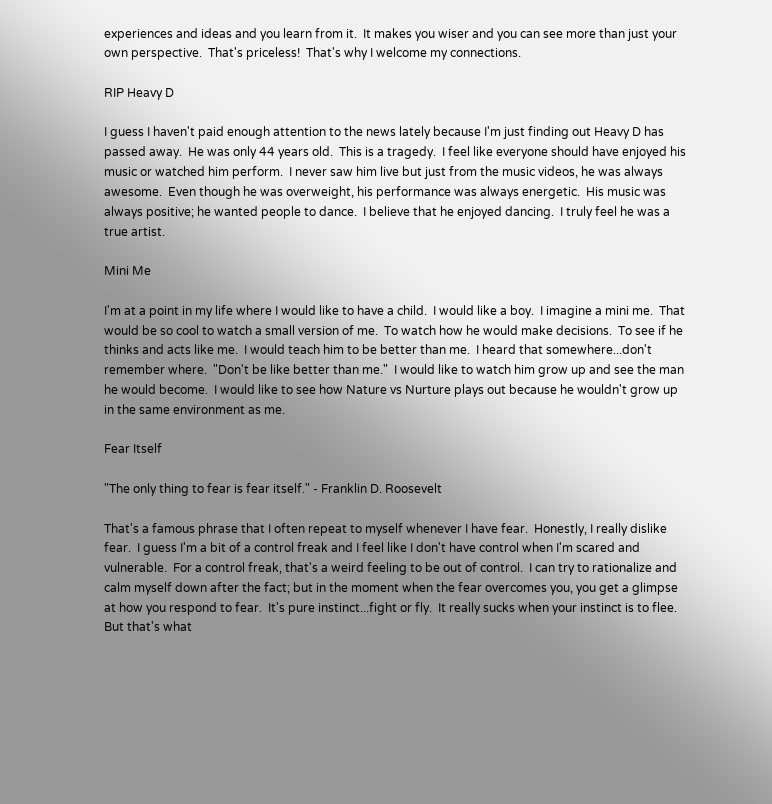experiences and ideas and you learn from it.  It makes you wiser and you can see more than just your own perspective.  That's priceless!  That's why I welcome my connections.

RIP Heavy D

I guess I haven't paid enough attention to the news lately because I'm just finding out Heavy D has passed away.  He was only 44 years old.  This is a tragedy.  I feel like everyone should have enjoyed his music or watched him perform.  I never saw him live but just from the music videos, he was always awesome.  Even though he was overweight, his performance was always energetic.  His music was always positive; he wanted people to dance.  I believe that he enjoyed dancing.  I truly feel he was a true artist.

Mini Me

I'm at a point in my life where I would like to have a child.  I would like a boy.  I imagine a mini me.  That would be so cool to watch a small version of me.  To watch how he would make decisions.  To see if he thinks and acts like me.  I would teach him to be better than me.  I heard that somewhere...don't remember where.  "Don't be like better than me."  I would like to watch him grow up and see the man he would become.  I would like to see how Nature vs Nurture plays out because he wouldn't grow up in the same environment as me.

Fear Itself

"The only thing to fear is fear itself." - Franklin D. Roosevelt

That's a famous phrase that I often repeat to myself whenever I have fear.  Honestly, I really dislike fear.  I guess I'm a bit of a control freak and I feel like I don't have control when I'm scared and vulnerable.  For a control freak, that's a weird feeling to be out of control.  I can try to rationalize and calm myself down after the fact; but in the moment when the fear overcomes you, you get a glimpse at how you respond to fear.  It's pure instinct...fight or fly.  It really sucks when your instinct is to flee.  But that's what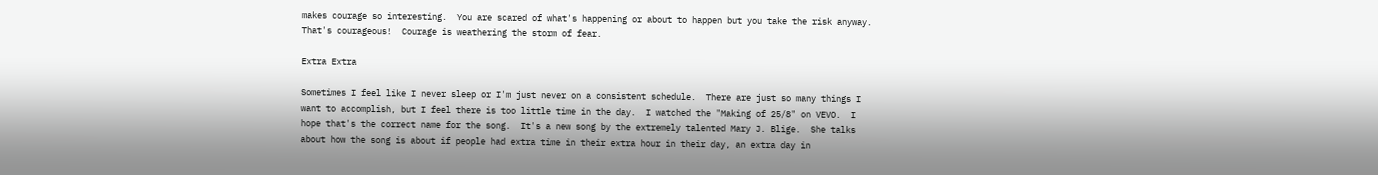makes courage so interesting.  You are scared of what's happening or about to happen but you take the risk anyway.  That's courageous!  Courage is weathering the storm of fear.

Extra Extra

Sometimes I feel like I never sleep or I'm just never on a consistent schedule.  There are just so many things I want to accomplish, but I feel there is too little time in the day.  I watched the "Making of 25/8" on VEVO.  I hope that's the correct name for the song.  It's a new song by the extremely talented Mary J. Blige.  She talks about how the song is about if people had extra time in their extra hour in their day, an extra day in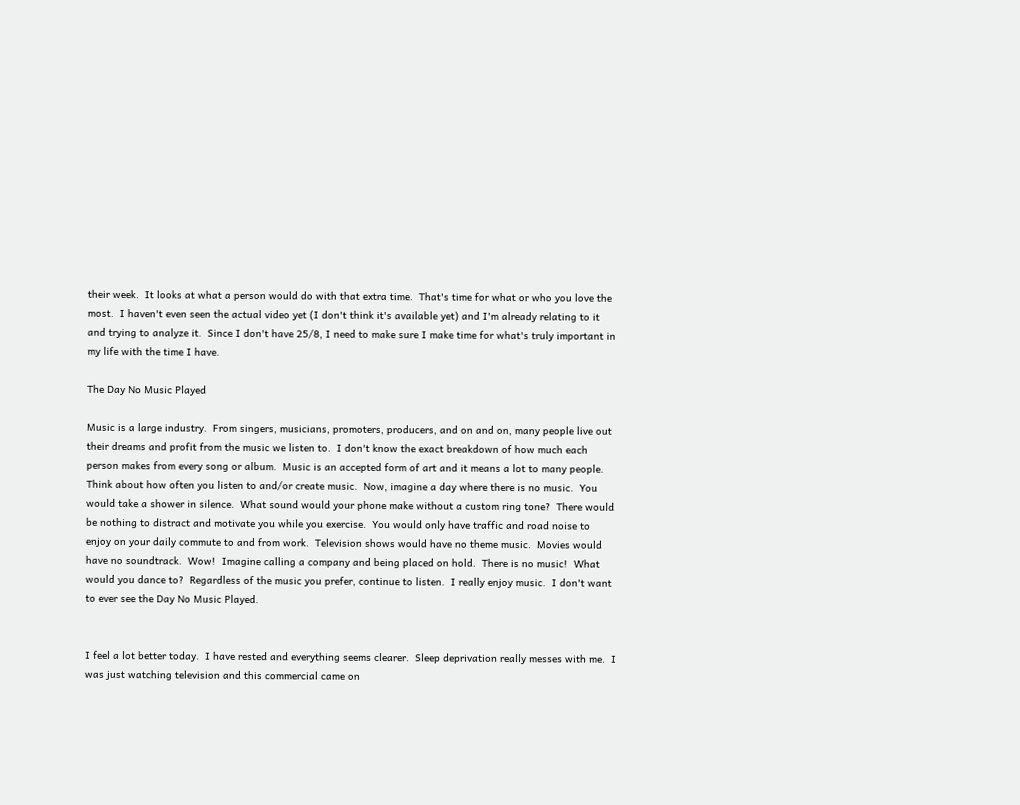their week.  It looks at what a person would do with that extra time.  That's time for what or who you love the most.  I haven't even seen the actual video yet (I don't think it's available yet) and I'm already relating to it and trying to analyze it.  Since I don't have 25/8, I need to make sure I make time for what's truly important in my life with the time I have.

The Day No Music Played

Music is a large industry.  From singers, musicians, promoters, producers, and on and on, many people live out their dreams and profit from the music we listen to.  I don't know the exact breakdown of how much each person makes from every song or album.  Music is an accepted form of art and it means a lot to many people.  Think about how often you listen to and/or create music.  Now, imagine a day where there is no music.  You would take a shower in silence.  What sound would your phone make without a custom ring tone?  There would be nothing to distract and motivate you while you exercise.  You would only have traffic and road noise to enjoy on your daily commute to and from work.  Television shows would have no theme music.  Movies would have no soundtrack.  Wow!  Imagine calling a company and being placed on hold.  There is no music!  What would you dance to?  Regardless of the music you prefer, continue to listen.  I really enjoy music.  I don't want to ever see the Day No Music Played.


I feel a lot better today.  I have rested and everything seems clearer.  Sleep deprivation really messes with me.  I was just watching television and this commercial came on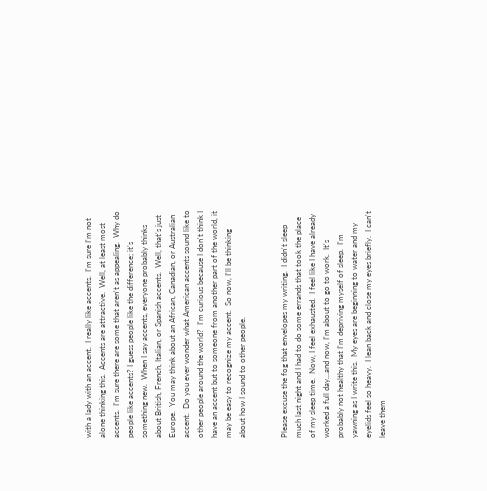with a lady with an accent.  I really like accents.  I'm sure I'm not alone thinking this.  Accents are attractive.  Well, at least most accents.  I'm sure there are some that aren't as appealing.  Why do people like accents? I guess people like the difference; it's something new.  When I say accents, everyone probably thinks about British, French, Italian, or Spanish accents.  Well, that's just Europe.  You may think about an African, Canadian, or Australian accent.  Do you ever wonder what American accents sound like to other people around the world?  I'm curious because I don't think I have an accent but to someone from another part of the world, it may be easy to recognize my accent.  So now, I'll be thinking about how I sound to other people.


Please excuse the fog that envelopes my writing.  I didn't sleep much last night and I had to do some errands that took the place of my sleep time.  Now, I feel exhausted.  I feel like I have already worked a full day...and now, I'm about to go to work.  It's probably not healthy that I'm depriving myself of sleep.  I'm yawning as I write this.  My eyes are beginning to water and my eyelids feel so heavy.  I lean back and close my eyes briefly.  I can't leave them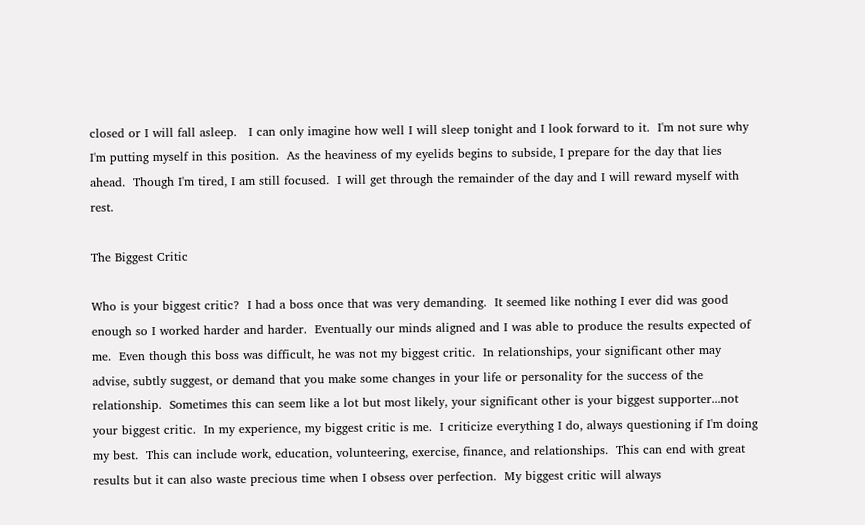closed or I will fall asleep.   I can only imagine how well I will sleep tonight and I look forward to it.  I'm not sure why I'm putting myself in this position.  As the heaviness of my eyelids begins to subside, I prepare for the day that lies ahead.  Though I'm tired, I am still focused.  I will get through the remainder of the day and I will reward myself with rest.

The Biggest Critic

Who is your biggest critic?  I had a boss once that was very demanding.  It seemed like nothing I ever did was good enough so I worked harder and harder.  Eventually our minds aligned and I was able to produce the results expected of me.  Even though this boss was difficult, he was not my biggest critic.  In relationships, your significant other may advise, subtly suggest, or demand that you make some changes in your life or personality for the success of the relationship.  Sometimes this can seem like a lot but most likely, your significant other is your biggest supporter...not your biggest critic.  In my experience, my biggest critic is me.  I criticize everything I do, always questioning if I'm doing my best.  This can include work, education, volunteering, exercise, finance, and relationships.  This can end with great results but it can also waste precious time when I obsess over perfection.  My biggest critic will always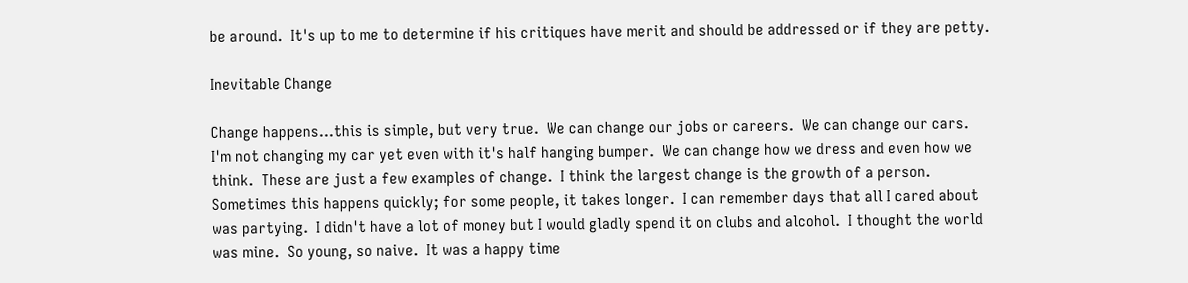be around.  It's up to me to determine if his critiques have merit and should be addressed or if they are petty.

Inevitable Change

Change happens...this is simple, but very true.  We can change our jobs or careers.  We can change our cars.  I'm not changing my car yet even with it's half hanging bumper.  We can change how we dress and even how we think.  These are just a few examples of change.  I think the largest change is the growth of a person.  Sometimes this happens quickly; for some people, it takes longer.  I can remember days that all I cared about was partying.  I didn't have a lot of money but I would gladly spend it on clubs and alcohol.  I thought the world was mine.  So young, so naive.  It was a happy time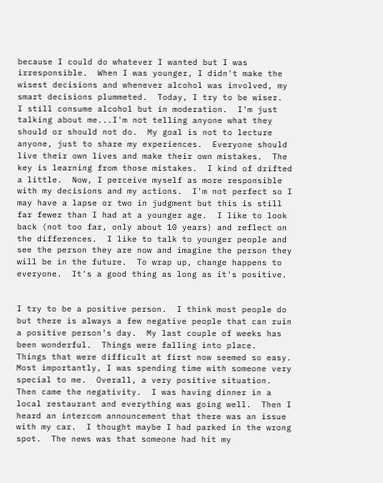because I could do whatever I wanted but I was irresponsible.  When I was younger, I didn't make the wisest decisions and whenever alcohol was involved, my smart decisions plummeted.  Today, I try to be wiser.  I still consume alcohol but in moderation.  I'm just talking about me...I'm not telling anyone what they should or should not do.  My goal is not to lecture anyone, just to share my experiences.  Everyone should live their own lives and make their own mistakes.  The key is learning from those mistakes.  I kind of drifted a little.  Now, I perceive myself as more responsible with my decisions and my actions.  I'm not perfect so I may have a lapse or two in judgment but this is still far fewer than I had at a younger age.  I like to look back (not too far, only about 10 years) and reflect on the differences.  I like to talk to younger people and see the person they are now and imagine the person they will be in the future.  To wrap up, change happens to everyone.  It's a good thing as long as it's positive.


I try to be a positive person.  I think most people do but there is always a few negative people that can ruin a positive person's day.  My last couple of weeks has been wonderful.  Things were falling into place.  Things that were difficult at first now seemed so easy.  Most importantly, I was spending time with someone very special to me.  Overall, a very positive situation.  Then came the negativity.  I was having dinner in a local restaurant and everything was going well.  Then I heard an intercom announcement that there was an issue with my car.  I thought maybe I had parked in the wrong spot.  The news was that someone had hit my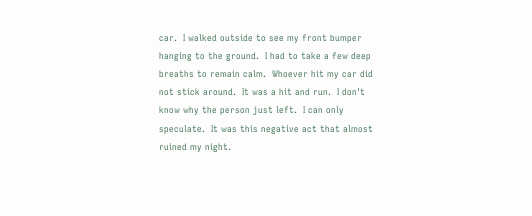car.  I walked outside to see my front bumper hanging to the ground.  I had to take a few deep breaths to remain calm.  Whoever hit my car did not stick around.  It was a hit and run.  I don't know why the person just left.  I can only speculate.  It was this negative act that almost ruined my night.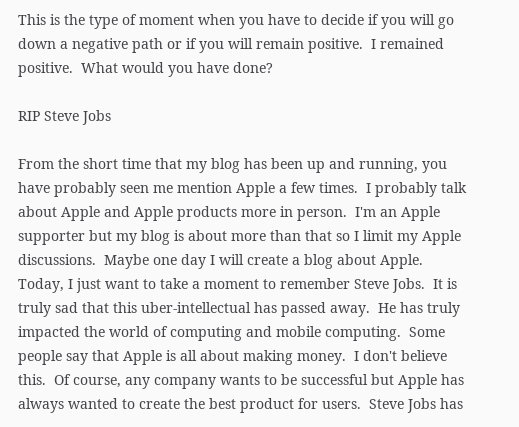This is the type of moment when you have to decide if you will go down a negative path or if you will remain positive.  I remained positive.  What would you have done?

RIP Steve Jobs

From the short time that my blog has been up and running, you have probably seen me mention Apple a few times.  I probably talk about Apple and Apple products more in person.  I'm an Apple supporter but my blog is about more than that so I limit my Apple discussions.  Maybe one day I will create a blog about Apple.  Today, I just want to take a moment to remember Steve Jobs.  It is truly sad that this uber-intellectual has passed away.  He has truly impacted the world of computing and mobile computing.  Some people say that Apple is all about making money.  I don't believe this.  Of course, any company wants to be successful but Apple has always wanted to create the best product for users.  Steve Jobs has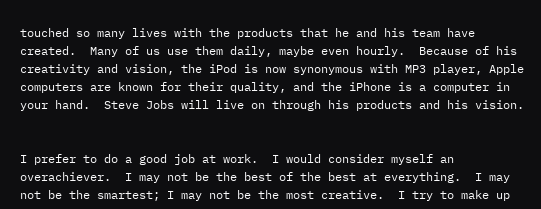touched so many lives with the products that he and his team have created.  Many of us use them daily, maybe even hourly.  Because of his creativity and vision, the iPod is now synonymous with MP3 player, Apple computers are known for their quality, and the iPhone is a computer in your hand.  Steve Jobs will live on through his products and his vision.


I prefer to do a good job at work.  I would consider myself an overachiever.  I may not be the best of the best at everything.  I may not be the smartest; I may not be the most creative.  I try to make up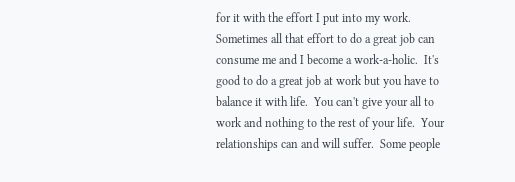for it with the effort I put into my work.  Sometimes all that effort to do a great job can consume me and I become a work-a-holic.  It's good to do a great job at work but you have to balance it with life.  You can't give your all to work and nothing to the rest of your life.  Your relationships can and will suffer.  Some people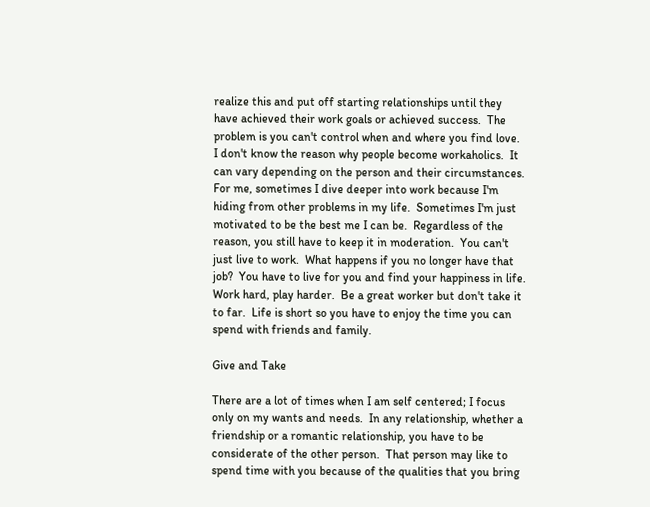realize this and put off starting relationships until they have achieved their work goals or achieved success.  The problem is you can't control when and where you find love.  I don't know the reason why people become workaholics.  It can vary depending on the person and their circumstances.  For me, sometimes I dive deeper into work because I'm hiding from other problems in my life.  Sometimes I'm just motivated to be the best me I can be.  Regardless of the reason, you still have to keep it in moderation.  You can't just live to work.  What happens if you no longer have that job?  You have to live for you and find your happiness in life.  Work hard, play harder.  Be a great worker but don't take it to far.  Life is short so you have to enjoy the time you can spend with friends and family.

Give and Take

There are a lot of times when I am self centered; I focus only on my wants and needs.  In any relationship, whether a friendship or a romantic relationship, you have to be considerate of the other person.  That person may like to spend time with you because of the qualities that you bring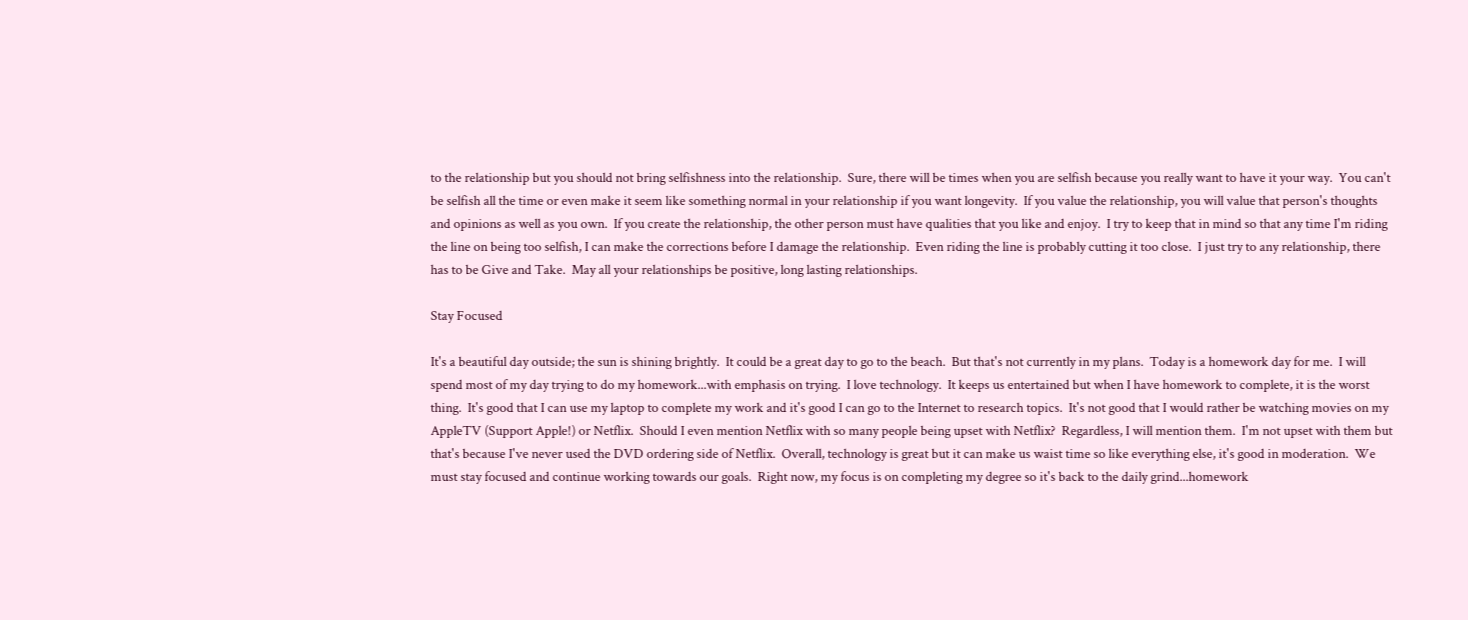to the relationship but you should not bring selfishness into the relationship.  Sure, there will be times when you are selfish because you really want to have it your way.  You can't be selfish all the time or even make it seem like something normal in your relationship if you want longevity.  If you value the relationship, you will value that person's thoughts and opinions as well as you own.  If you create the relationship, the other person must have qualities that you like and enjoy.  I try to keep that in mind so that any time I'm riding the line on being too selfish, I can make the corrections before I damage the relationship.  Even riding the line is probably cutting it too close.  I just try to any relationship, there has to be Give and Take.  May all your relationships be positive, long lasting relationships.

Stay Focused

It's a beautiful day outside; the sun is shining brightly.  It could be a great day to go to the beach.  But that's not currently in my plans.  Today is a homework day for me.  I will spend most of my day trying to do my homework...with emphasis on trying.  I love technology.  It keeps us entertained but when I have homework to complete, it is the worst thing.  It's good that I can use my laptop to complete my work and it's good I can go to the Internet to research topics.  It's not good that I would rather be watching movies on my AppleTV (Support Apple!) or Netflix.  Should I even mention Netflix with so many people being upset with Netflix?  Regardless, I will mention them.  I'm not upset with them but that's because I've never used the DVD ordering side of Netflix.  Overall, technology is great but it can make us waist time so like everything else, it's good in moderation.  We must stay focused and continue working towards our goals.  Right now, my focus is on completing my degree so it's back to the daily grind...homework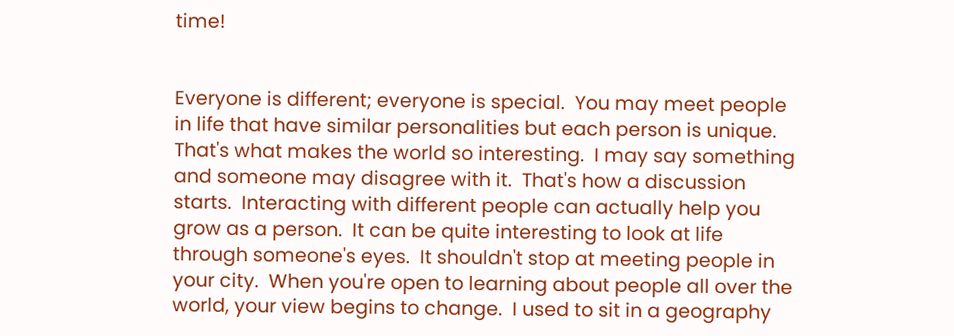time!


Everyone is different; everyone is special.  You may meet people in life that have similar personalities but each person is unique.  That's what makes the world so interesting.  I may say something and someone may disagree with it.  That's how a discussion starts.  Interacting with different people can actually help you grow as a person.  It can be quite interesting to look at life through someone's eyes.  It shouldn't stop at meeting people in your city.  When you're open to learning about people all over the world, your view begins to change.  I used to sit in a geography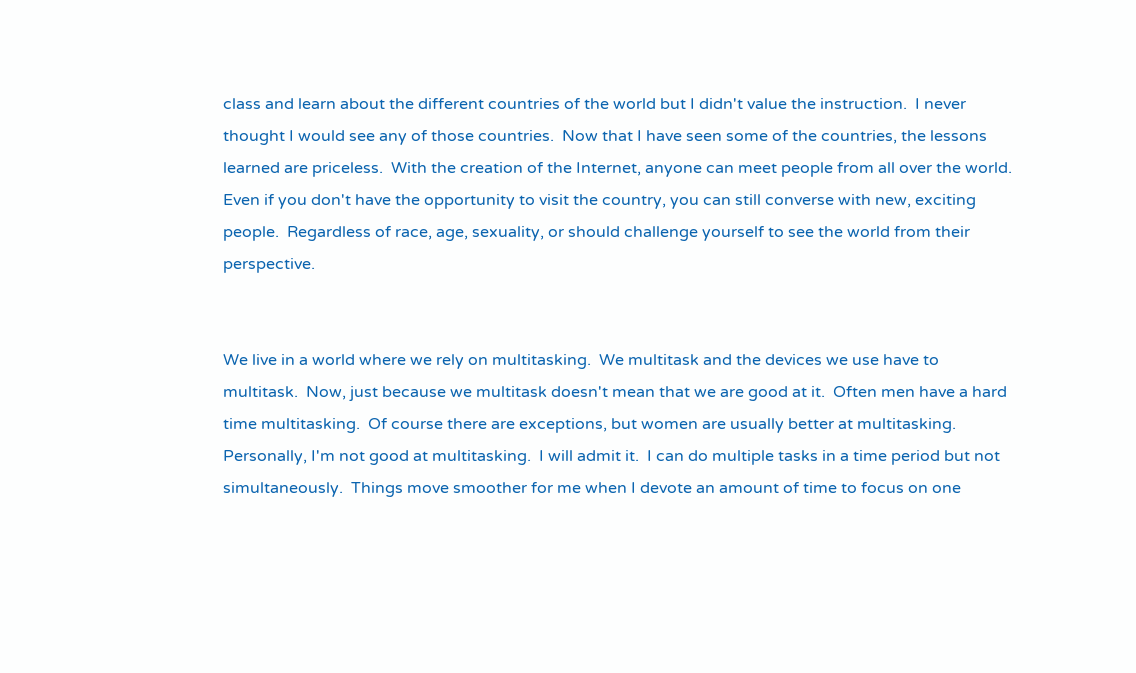class and learn about the different countries of the world but I didn't value the instruction.  I never thought I would see any of those countries.  Now that I have seen some of the countries, the lessons learned are priceless.  With the creation of the Internet, anyone can meet people from all over the world.  Even if you don't have the opportunity to visit the country, you can still converse with new, exciting people.  Regardless of race, age, sexuality, or should challenge yourself to see the world from their perspective.


We live in a world where we rely on multitasking.  We multitask and the devices we use have to multitask.  Now, just because we multitask doesn't mean that we are good at it.  Often men have a hard time multitasking.  Of course there are exceptions, but women are usually better at multitasking.  Personally, I'm not good at multitasking.  I will admit it.  I can do multiple tasks in a time period but not simultaneously.  Things move smoother for me when I devote an amount of time to focus on one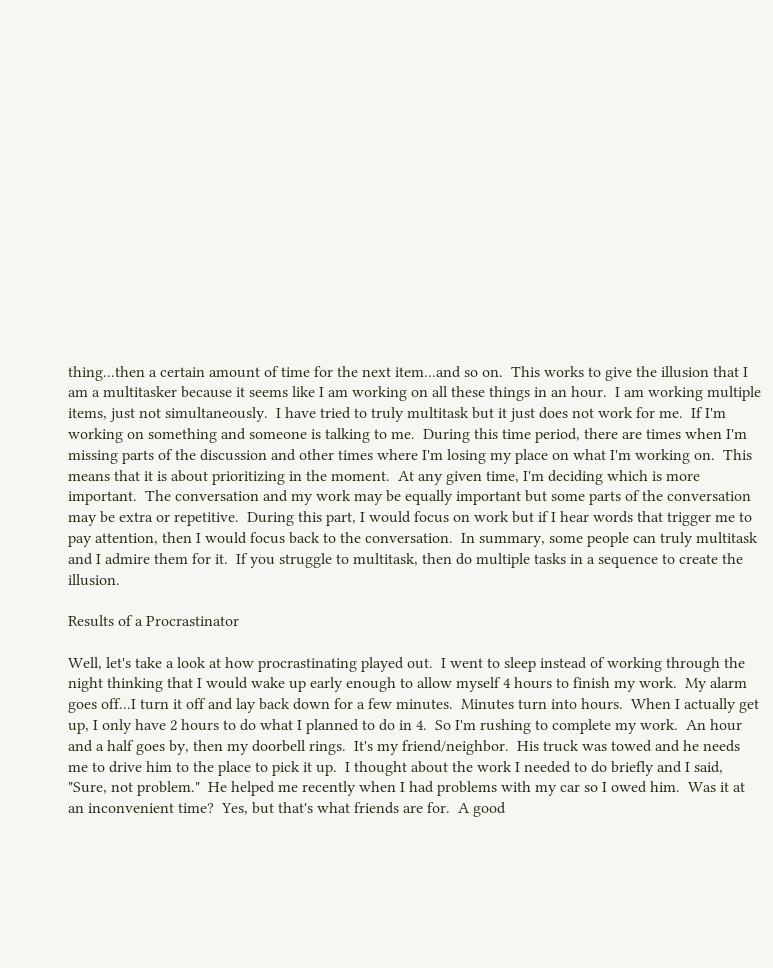thing...then a certain amount of time for the next item...and so on.  This works to give the illusion that I am a multitasker because it seems like I am working on all these things in an hour.  I am working multiple items, just not simultaneously.  I have tried to truly multitask but it just does not work for me.  If I'm working on something and someone is talking to me.  During this time period, there are times when I'm missing parts of the discussion and other times where I'm losing my place on what I'm working on.  This means that it is about prioritizing in the moment.  At any given time, I'm deciding which is more important.  The conversation and my work may be equally important but some parts of the conversation may be extra or repetitive.  During this part, I would focus on work but if I hear words that trigger me to pay attention, then I would focus back to the conversation.  In summary, some people can truly multitask and I admire them for it.  If you struggle to multitask, then do multiple tasks in a sequence to create the illusion.

Results of a Procrastinator

Well, let's take a look at how procrastinating played out.  I went to sleep instead of working through the night thinking that I would wake up early enough to allow myself 4 hours to finish my work.  My alarm goes off...I turn it off and lay back down for a few minutes.  Minutes turn into hours.  When I actually get up, I only have 2 hours to do what I planned to do in 4.  So I'm rushing to complete my work.  An hour and a half goes by, then my doorbell rings.  It's my friend/neighbor.  His truck was towed and he needs me to drive him to the place to pick it up.  I thought about the work I needed to do briefly and I said, "Sure, not problem."  He helped me recently when I had problems with my car so I owed him.  Was it at an inconvenient time?  Yes, but that's what friends are for.  A good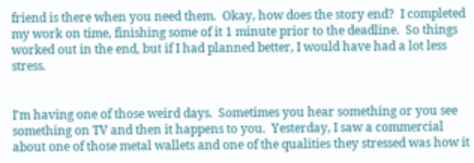friend is there when you need them.  Okay, how does the story end?  I completed my work on time, finishing some of it 1 minute prior to the deadline.  So things worked out in the end, but if I had planned better, I would have had a lot less stress.


I'm having one of those weird days.  Sometimes you hear something or you see something on TV and then it happens to you.  Yesterday, I saw a commercial about one of those metal wallets and one of the qualities they stressed was how it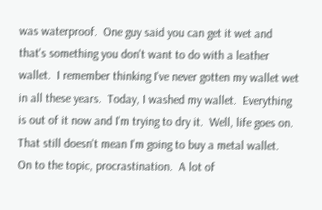was waterproof.  One guy said you can get it wet and that's something you don't want to do with a leather wallet.  I remember thinking I've never gotten my wallet wet in all these years.  Today, I washed my wallet.  Everything is out of it now and I'm trying to dry it.  Well, life goes on.  That still doesn't mean I'm going to buy a metal wallet.  On to the topic, procrastination.  A lot of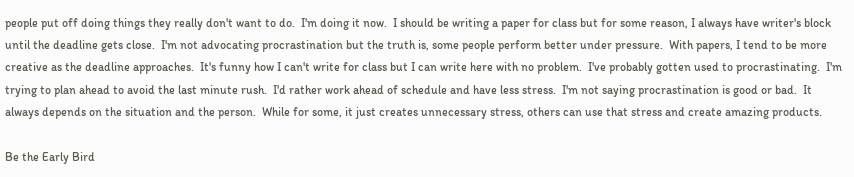people put off doing things they really don't want to do.  I'm doing it now.  I should be writing a paper for class but for some reason, I always have writer's block until the deadline gets close.  I'm not advocating procrastination but the truth is, some people perform better under pressure.  With papers, I tend to be more creative as the deadline approaches.  It's funny how I can't write for class but I can write here with no problem.  I've probably gotten used to procrastinating.  I'm trying to plan ahead to avoid the last minute rush.  I'd rather work ahead of schedule and have less stress.  I'm not saying procrastination is good or bad.  It always depends on the situation and the person.  While for some, it just creates unnecessary stress, others can use that stress and create amazing products.

Be the Early Bird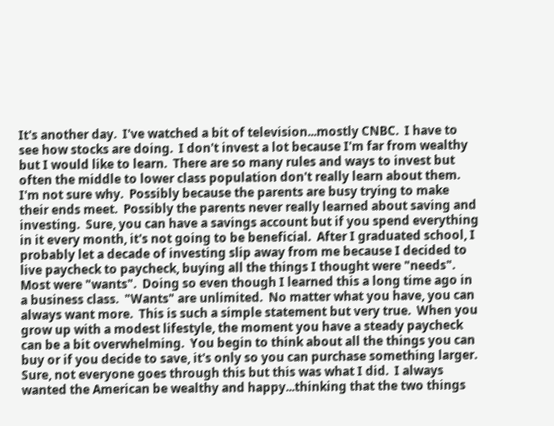It's another day.  I've watched a bit of television...mostly CNBC.  I have to see how stocks are doing.  I don't invest a lot because I'm far from wealthy but I would like to learn.  There are so many rules and ways to invest but often the middle to lower class population don't really learn about them.  I'm not sure why.  Possibly because the parents are busy trying to make their ends meet.  Possibly the parents never really learned about saving and investing.  Sure, you can have a savings account but if you spend everything in it every month, it's not going to be beneficial.  After I graduated school, I probably let a decade of investing slip away from me because I decided to live paycheck to paycheck, buying all the things I thought were "needs".  Most were "wants".  Doing so even though I learned this a long time ago in a business class.  "Wants" are unlimited.  No matter what you have, you can always want more.  This is such a simple statement but very true.  When you grow up with a modest lifestyle, the moment you have a steady paycheck can be a bit overwhelming.  You begin to think about all the things you can buy or if you decide to save, it's only so you can purchase something larger.  Sure, not everyone goes through this but this was what I did.  I always wanted the American be wealthy and happy...thinking that the two things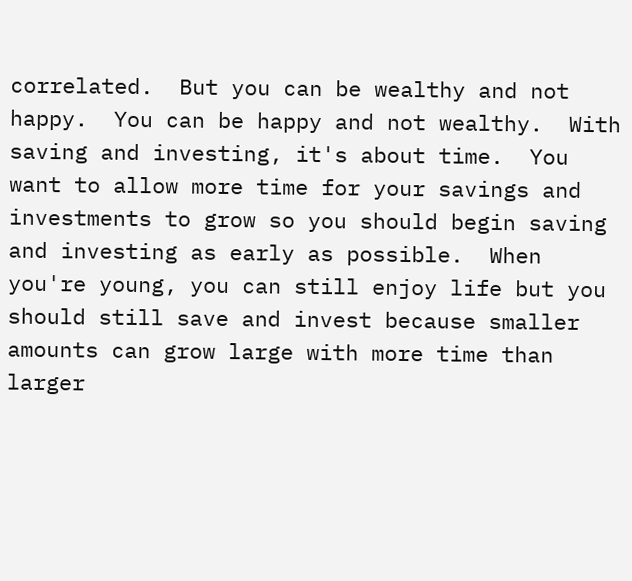correlated.  But you can be wealthy and not happy.  You can be happy and not wealthy.  With saving and investing, it's about time.  You want to allow more time for your savings and investments to grow so you should begin saving and investing as early as possible.  When you're young, you can still enjoy life but you should still save and invest because smaller amounts can grow large with more time than larger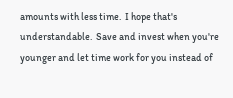amounts with less time.  I hope that's understandable.  Save and invest when you're younger and let time work for you instead of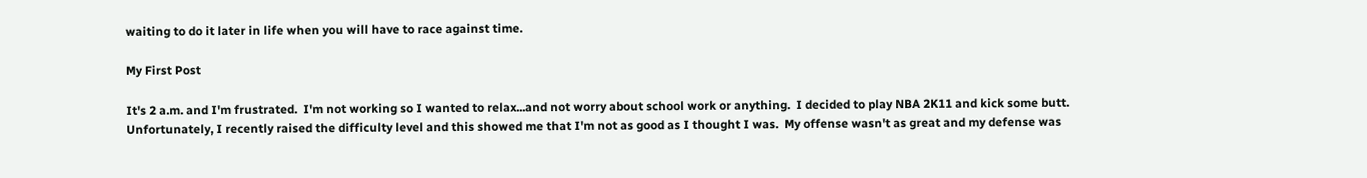waiting to do it later in life when you will have to race against time.

My First Post

It's 2 a.m. and I'm frustrated.  I'm not working so I wanted to relax...and not worry about school work or anything.  I decided to play NBA 2K11 and kick some butt.  Unfortunately, I recently raised the difficulty level and this showed me that I'm not as good as I thought I was.  My offense wasn't as great and my defense was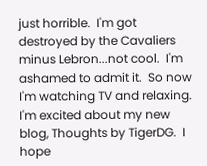just horrible.  I'm got destroyed by the Cavaliers minus Lebron...not cool.  I'm ashamed to admit it.  So now I'm watching TV and relaxing.  I'm excited about my new blog, Thoughts by TigerDG.  I hope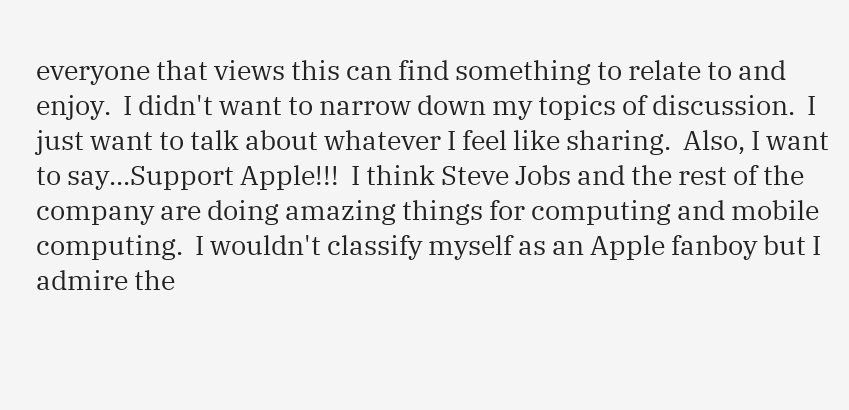everyone that views this can find something to relate to and enjoy.  I didn't want to narrow down my topics of discussion.  I just want to talk about whatever I feel like sharing.  Also, I want to say...Support Apple!!!  I think Steve Jobs and the rest of the company are doing amazing things for computing and mobile computing.  I wouldn't classify myself as an Apple fanboy but I admire the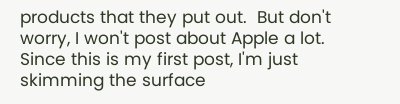products that they put out.  But don't worry, I won't post about Apple a lot.  Since this is my first post, I'm just skimming the surface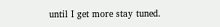until I get more stay tuned.